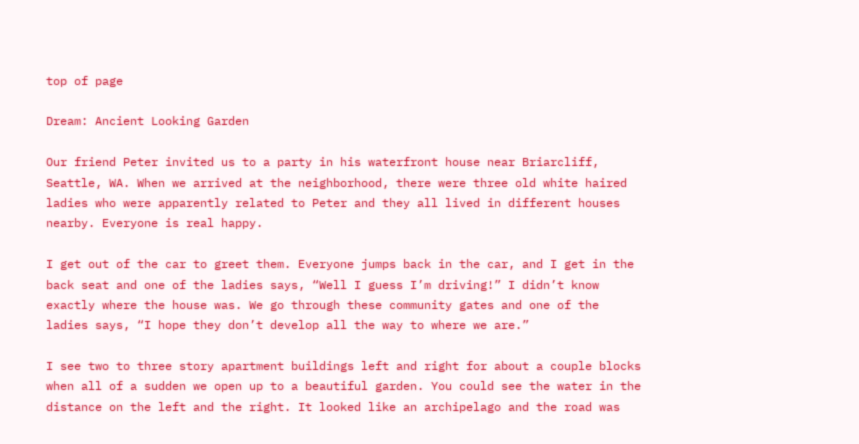top of page

Dream: Ancient Looking Garden

Our friend Peter invited us to a party in his waterfront house near Briarcliff, Seattle, WA. When we arrived at the neighborhood, there were three old white haired ladies who were apparently related to Peter and they all lived in different houses nearby. Everyone is real happy.

I get out of the car to greet them. Everyone jumps back in the car, and I get in the back seat and one of the ladies says, “Well I guess I’m driving!” I didn’t know exactly where the house was. We go through these community gates and one of the ladies says, “I hope they don’t develop all the way to where we are.”

I see two to three story apartment buildings left and right for about a couple blocks when all of a sudden we open up to a beautiful garden. You could see the water in the distance on the left and the right. It looked like an archipelago and the road was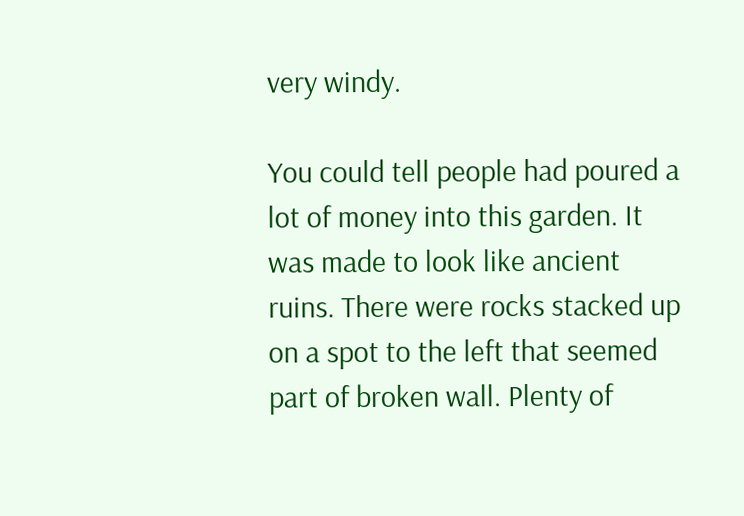very windy.

You could tell people had poured a lot of money into this garden. It was made to look like ancient ruins. There were rocks stacked up on a spot to the left that seemed part of broken wall. Plenty of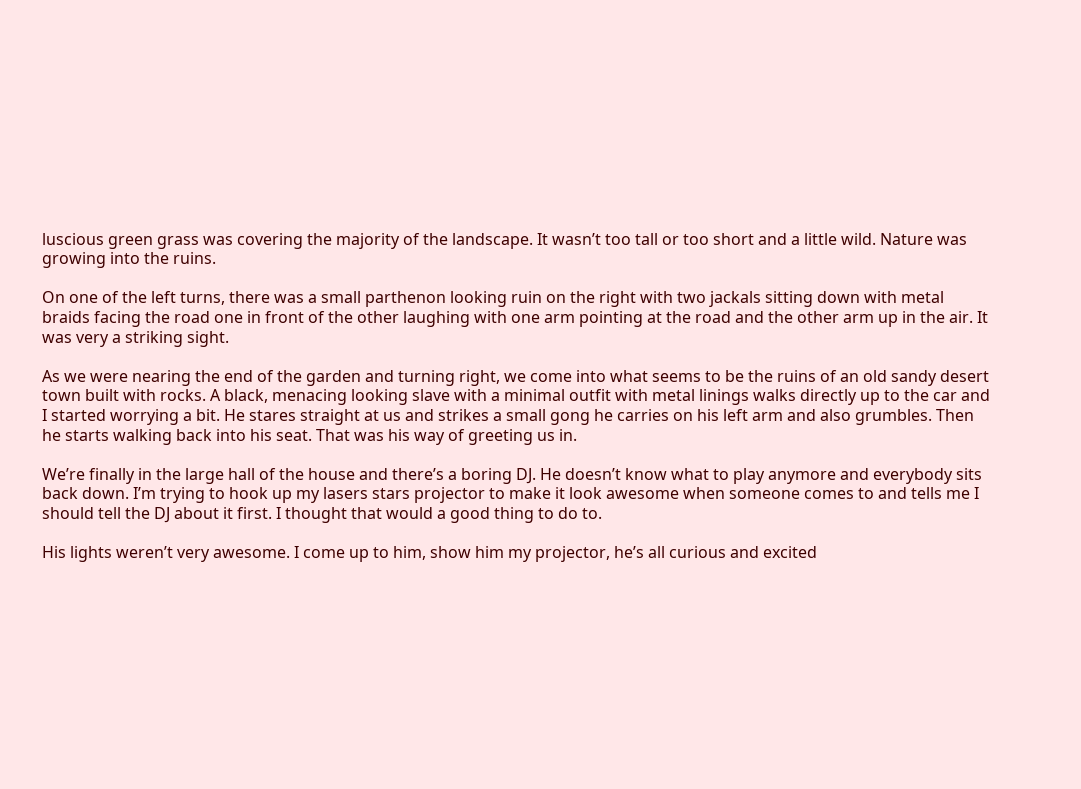luscious green grass was covering the majority of the landscape. It wasn’t too tall or too short and a little wild. Nature was growing into the ruins.

On one of the left turns, there was a small parthenon looking ruin on the right with two jackals sitting down with metal braids facing the road one in front of the other laughing with one arm pointing at the road and the other arm up in the air. It was very a striking sight.

As we were nearing the end of the garden and turning right, we come into what seems to be the ruins of an old sandy desert town built with rocks. A black, menacing looking slave with a minimal outfit with metal linings walks directly up to the car and I started worrying a bit. He stares straight at us and strikes a small gong he carries on his left arm and also grumbles. Then he starts walking back into his seat. That was his way of greeting us in.

We’re finally in the large hall of the house and there’s a boring DJ. He doesn’t know what to play anymore and everybody sits back down. I’m trying to hook up my lasers stars projector to make it look awesome when someone comes to and tells me I should tell the DJ about it first. I thought that would a good thing to do to.

His lights weren’t very awesome. I come up to him, show him my projector, he’s all curious and excited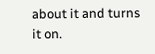about it and turns it on.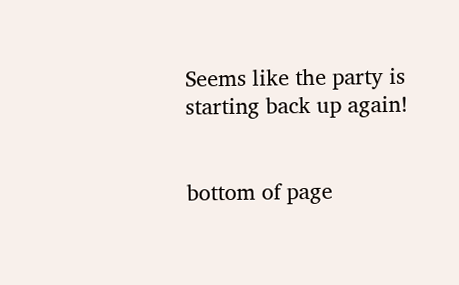Seems like the party is starting back up again!


bottom of page